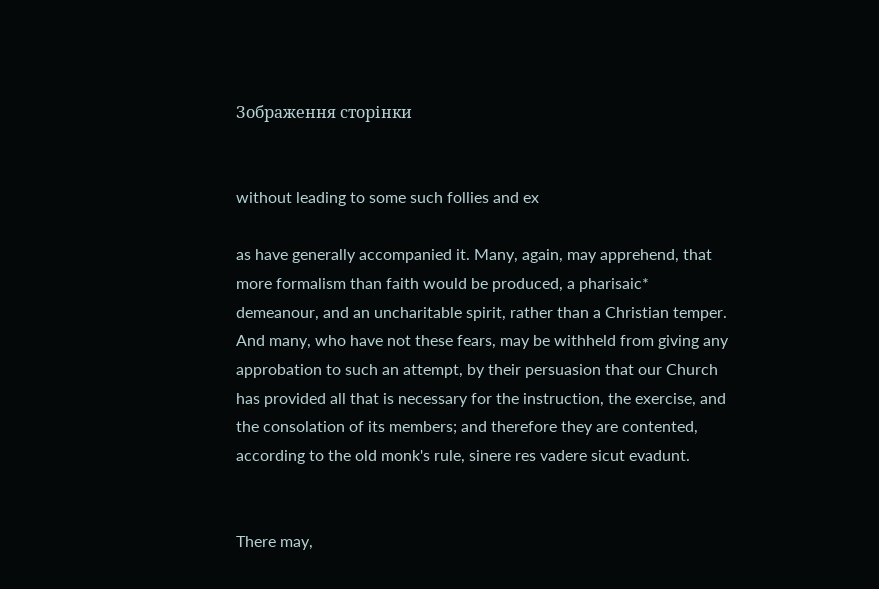Зображення сторінки


without leading to some such follies and ex

as have generally accompanied it. Many, again, may apprehend, that more formalism than faith would be produced, a pharisaic* demeanour, and an uncharitable spirit, rather than a Christian temper. And many, who have not these fears, may be withheld from giving any approbation to such an attempt, by their persuasion that our Church has provided all that is necessary for the instruction, the exercise, and the consolation of its members; and therefore they are contented, according to the old monk's rule, sinere res vadere sicut evadunt.


There may,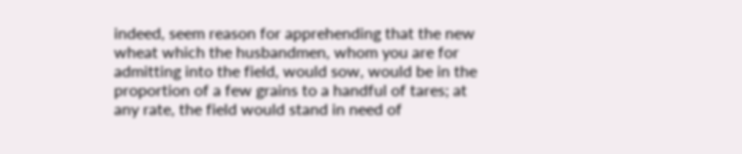indeed, seem reason for apprehending that the new wheat which the husbandmen, whom you are for admitting into the field, would sow, would be in the proportion of a few grains to a handful of tares; at any rate, the field would stand in need of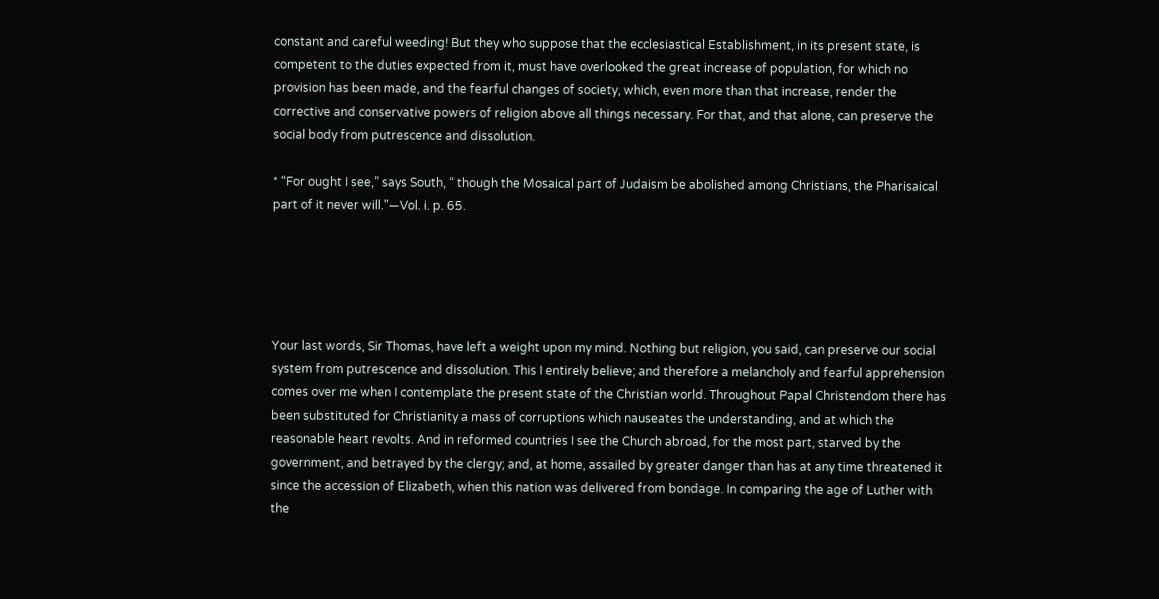constant and careful weeding! But they who suppose that the ecclesiastical Establishment, in its present state, is competent to the duties expected from it, must have overlooked the great increase of population, for which no provision has been made, and the fearful changes of society, which, even more than that increase, render the corrective and conservative powers of religion above all things necessary. For that, and that alone, can preserve the social body from putrescence and dissolution.

* “For ought I see,” says South, “ though the Mosaical part of Judaism be abolished among Christians, the Pharisaical part of it never will."—Vol. i. p. 65.





Your last words, Sir Thomas, have left a weight upon my mind. Nothing but religion, you said, can preserve our social system from putrescence and dissolution. This I entirely believe; and therefore a melancholy and fearful apprehension comes over me when I contemplate the present state of the Christian world. Throughout Papal Christendom there has been substituted for Christianity a mass of corruptions which nauseates the understanding, and at which the reasonable heart revolts. And in reformed countries I see the Church abroad, for the most part, starved by the government, and betrayed by the clergy; and, at home, assailed by greater danger than has at any time threatened it since the accession of Elizabeth, when this nation was delivered from bondage. In comparing the age of Luther with the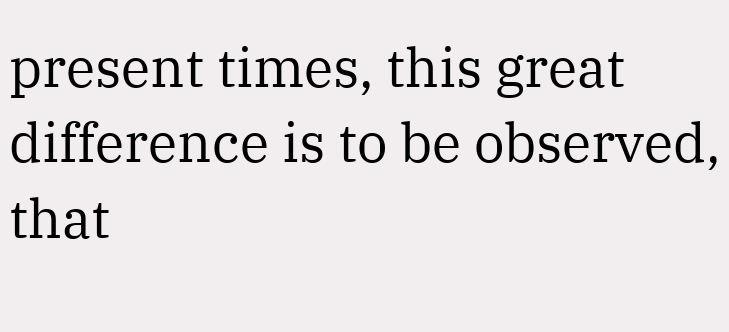present times, this great difference is to be observed, that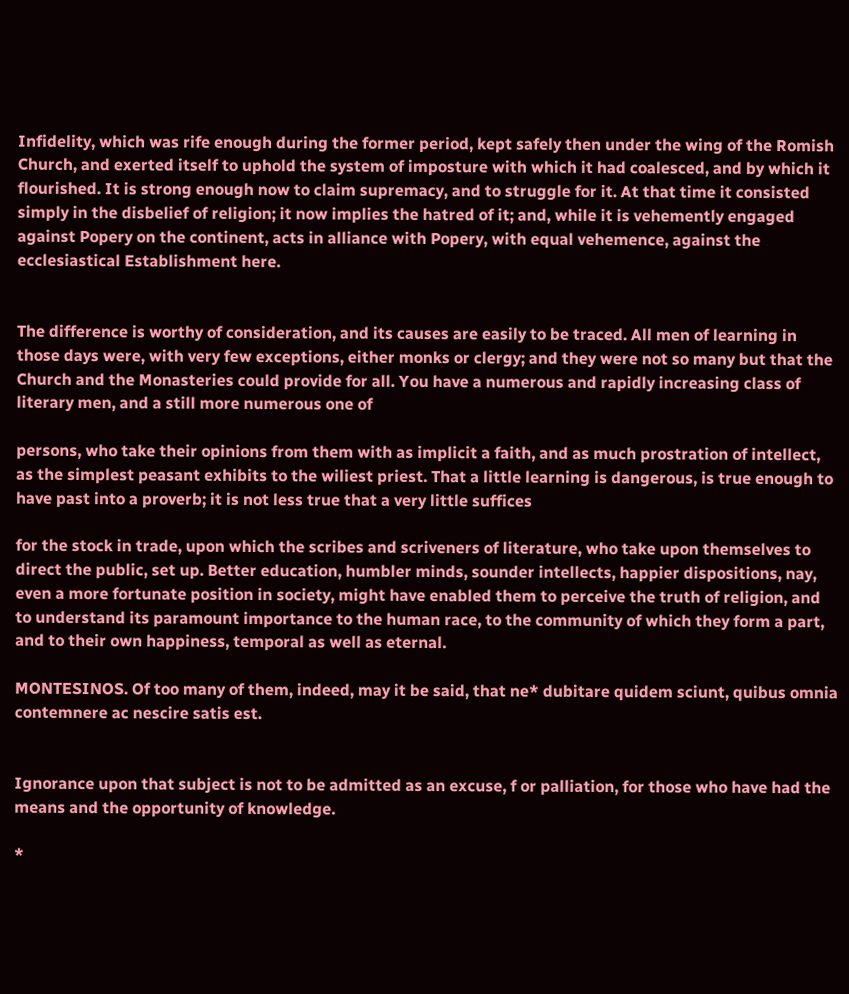Infidelity, which was rife enough during the former period, kept safely then under the wing of the Romish Church, and exerted itself to uphold the system of imposture with which it had coalesced, and by which it flourished. It is strong enough now to claim supremacy, and to struggle for it. At that time it consisted simply in the disbelief of religion; it now implies the hatred of it; and, while it is vehemently engaged against Popery on the continent, acts in alliance with Popery, with equal vehemence, against the ecclesiastical Establishment here.


The difference is worthy of consideration, and its causes are easily to be traced. All men of learning in those days were, with very few exceptions, either monks or clergy; and they were not so many but that the Church and the Monasteries could provide for all. You have a numerous and rapidly increasing class of literary men, and a still more numerous one of

persons, who take their opinions from them with as implicit a faith, and as much prostration of intellect, as the simplest peasant exhibits to the wiliest priest. That a little learning is dangerous, is true enough to have past into a proverb; it is not less true that a very little suffices

for the stock in trade, upon which the scribes and scriveners of literature, who take upon themselves to direct the public, set up. Better education, humbler minds, sounder intellects, happier dispositions, nay, even a more fortunate position in society, might have enabled them to perceive the truth of religion, and to understand its paramount importance to the human race, to the community of which they form a part, and to their own happiness, temporal as well as eternal.

MONTESINOS. Of too many of them, indeed, may it be said, that ne* dubitare quidem sciunt, quibus omnia contemnere ac nescire satis est.


Ignorance upon that subject is not to be admitted as an excuse, f or palliation, for those who have had the means and the opportunity of knowledge.

*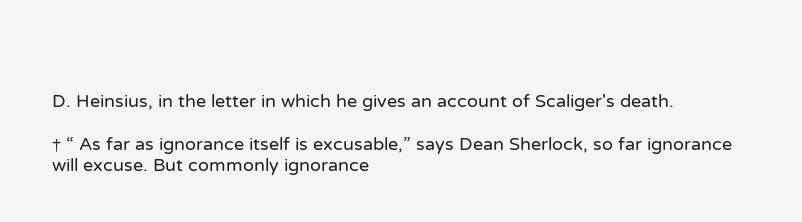D. Heinsius, in the letter in which he gives an account of Scaliger's death.

† “ As far as ignorance itself is excusable,” says Dean Sherlock, so far ignorance will excuse. But commonly ignorance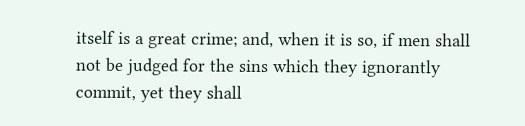itself is a great crime; and, when it is so, if men shall not be judged for the sins which they ignorantly commit, yet they shall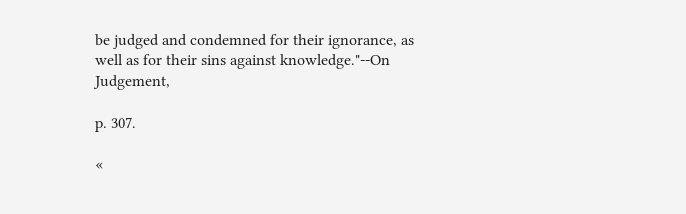be judged and condemned for their ignorance, as well as for their sins against knowledge."--On Judgement,

p. 307.

«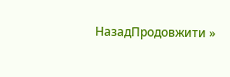НазадПродовжити »